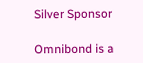Silver Sponsor

Omnibond is a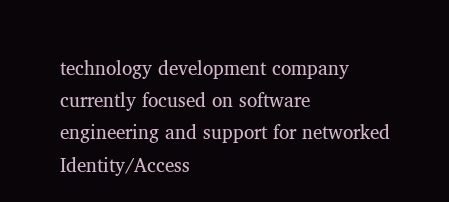technology development company currently focused on software engineering and support for networked Identity/Access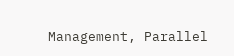Management, Parallel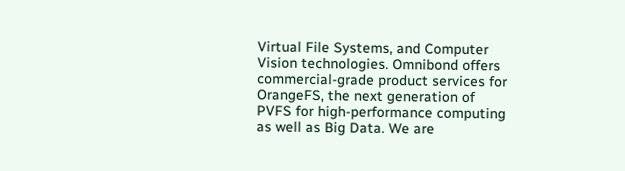Virtual File Systems, and Computer Vision technologies. Omnibond offers commercial-grade product services for OrangeFS, the next generation of PVFS for high-performance computing as well as Big Data. We are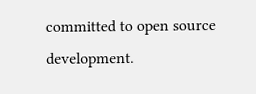committed to open source development.